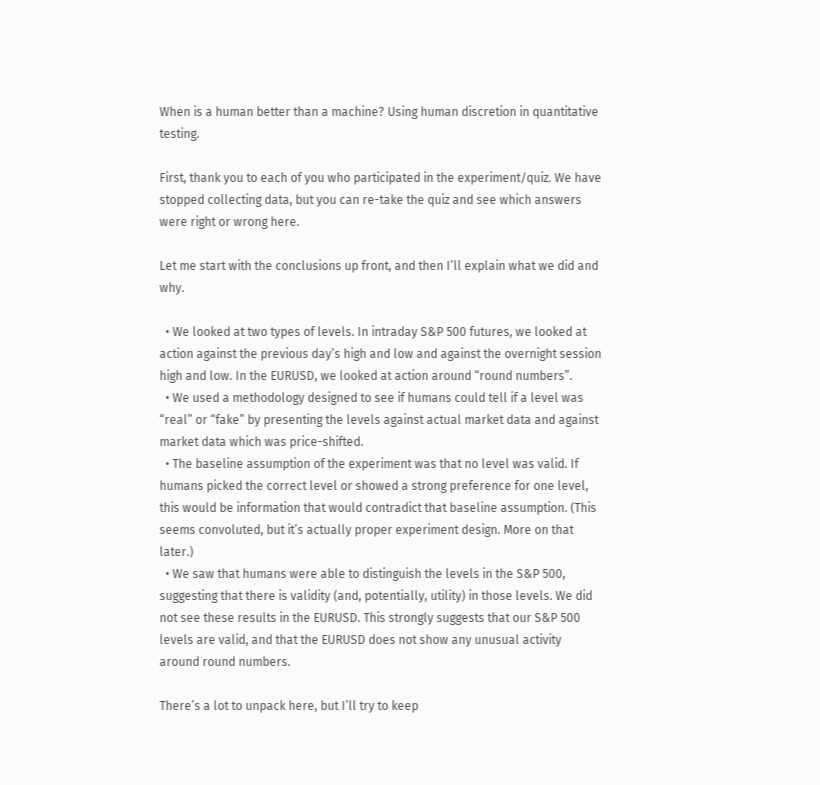When is a human better than a machine? Using human discretion in quantitative testing.

First, thank you to each of you who participated in the experiment/quiz. We have stopped collecting data, but you can re-take the quiz and see which answers were right or wrong here.

Let me start with the conclusions up front, and then I’ll explain what we did and why.

  • We looked at two types of levels. In intraday S&P 500 futures, we looked at action against the previous day’s high and low and against the overnight session high and low. In the EURUSD, we looked at action around “round numbers”.
  • We used a methodology designed to see if humans could tell if a level was “real” or “fake” by presenting the levels against actual market data and against market data which was price-shifted.
  • The baseline assumption of the experiment was that no level was valid. If humans picked the correct level or showed a strong preference for one level, this would be information that would contradict that baseline assumption. (This seems convoluted, but it’s actually proper experiment design. More on that later.)
  • We saw that humans were able to distinguish the levels in the S&P 500, suggesting that there is validity (and, potentially, utility) in those levels. We did not see these results in the EURUSD. This strongly suggests that our S&P 500 levels are valid, and that the EURUSD does not show any unusual activity around round numbers.

There’s a lot to unpack here, but I’ll try to keep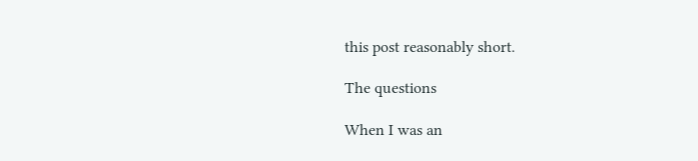this post reasonably short.

The questions

When I was an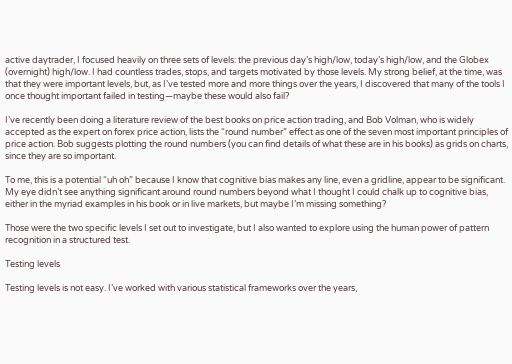active daytrader, I focused heavily on three sets of levels: the previous day’s high/low, today’s high/low, and the Globex (overnight) high/low. I had countless trades, stops, and targets motivated by those levels. My strong belief, at the time, was that they were important levels, but, as I’ve tested more and more things over the years, I discovered that many of the tools I once thought important failed in testing—maybe these would also fail?

I’ve recently been doing a literature review of the best books on price action trading, and Bob Volman, who is widely accepted as the expert on forex price action, lists the “round number” effect as one of the seven most important principles of price action. Bob suggests plotting the round numbers (you can find details of what these are in his books) as grids on charts, since they are so important.

To me, this is a potential “uh oh” because I know that cognitive bias makes any line, even a gridline, appear to be significant. My eye didn’t see anything significant around round numbers beyond what I thought I could chalk up to cognitive bias, either in the myriad examples in his book or in live markets, but maybe I’m missing something?

Those were the two specific levels I set out to investigate, but I also wanted to explore using the human power of pattern recognition in a structured test.

Testing levels

Testing levels is not easy. I’ve worked with various statistical frameworks over the years,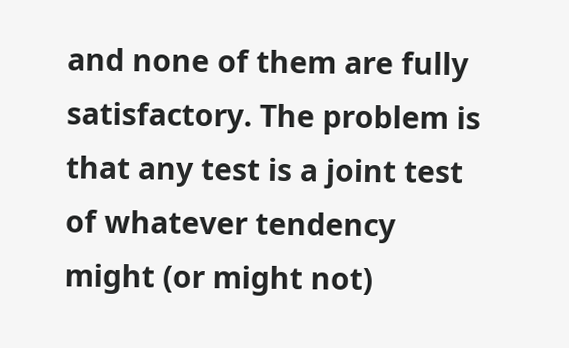and none of them are fully satisfactory. The problem is that any test is a joint test of whatever tendency might (or might not)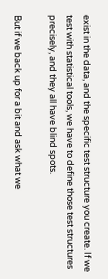exist in the data, and the specific test structure you create. If we test with statistical tools, we have to define those test structures precisely, and they all have blind spots.

But if we back up for a bit and ask what we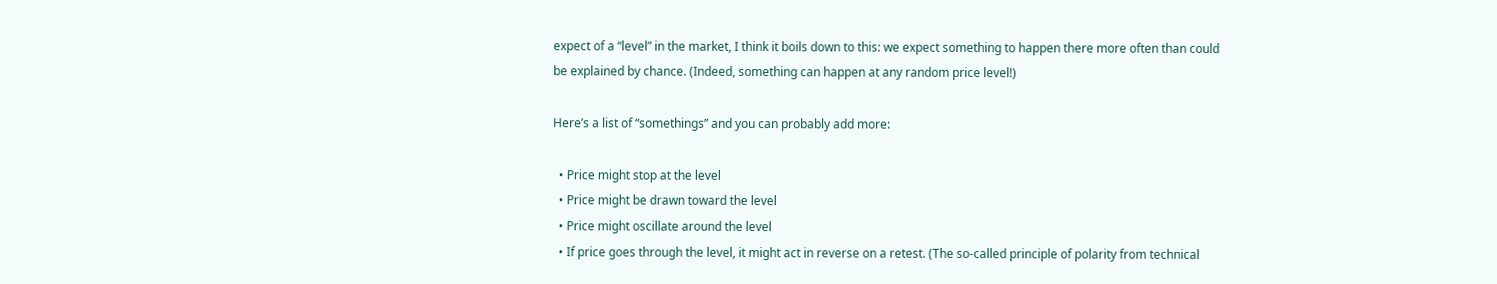expect of a “level” in the market, I think it boils down to this: we expect something to happen there more often than could be explained by chance. (Indeed, something can happen at any random price level!)

Here’s a list of “somethings” and you can probably add more:

  • Price might stop at the level
  • Price might be drawn toward the level
  • Price might oscillate around the level
  • If price goes through the level, it might act in reverse on a retest. (The so-called principle of polarity from technical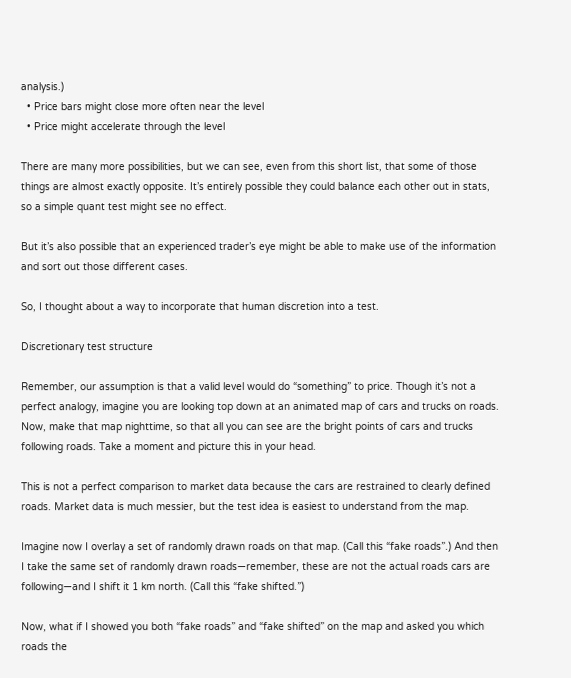analysis.)
  • Price bars might close more often near the level
  • Price might accelerate through the level

There are many more possibilities, but we can see, even from this short list, that some of those things are almost exactly opposite. It’s entirely possible they could balance each other out in stats, so a simple quant test might see no effect.

But it’s also possible that an experienced trader’s eye might be able to make use of the information and sort out those different cases.

So, I thought about a way to incorporate that human discretion into a test.

Discretionary test structure

Remember, our assumption is that a valid level would do “something” to price. Though it’s not a perfect analogy, imagine you are looking top down at an animated map of cars and trucks on roads. Now, make that map nighttime, so that all you can see are the bright points of cars and trucks following roads. Take a moment and picture this in your head.

This is not a perfect comparison to market data because the cars are restrained to clearly defined roads. Market data is much messier, but the test idea is easiest to understand from the map.

Imagine now I overlay a set of randomly drawn roads on that map. (Call this “fake roads”.) And then I take the same set of randomly drawn roads—remember, these are not the actual roads cars are following—and I shift it 1 km north. (Call this “fake shifted.”)

Now, what if I showed you both “fake roads” and “fake shifted” on the map and asked you which roads the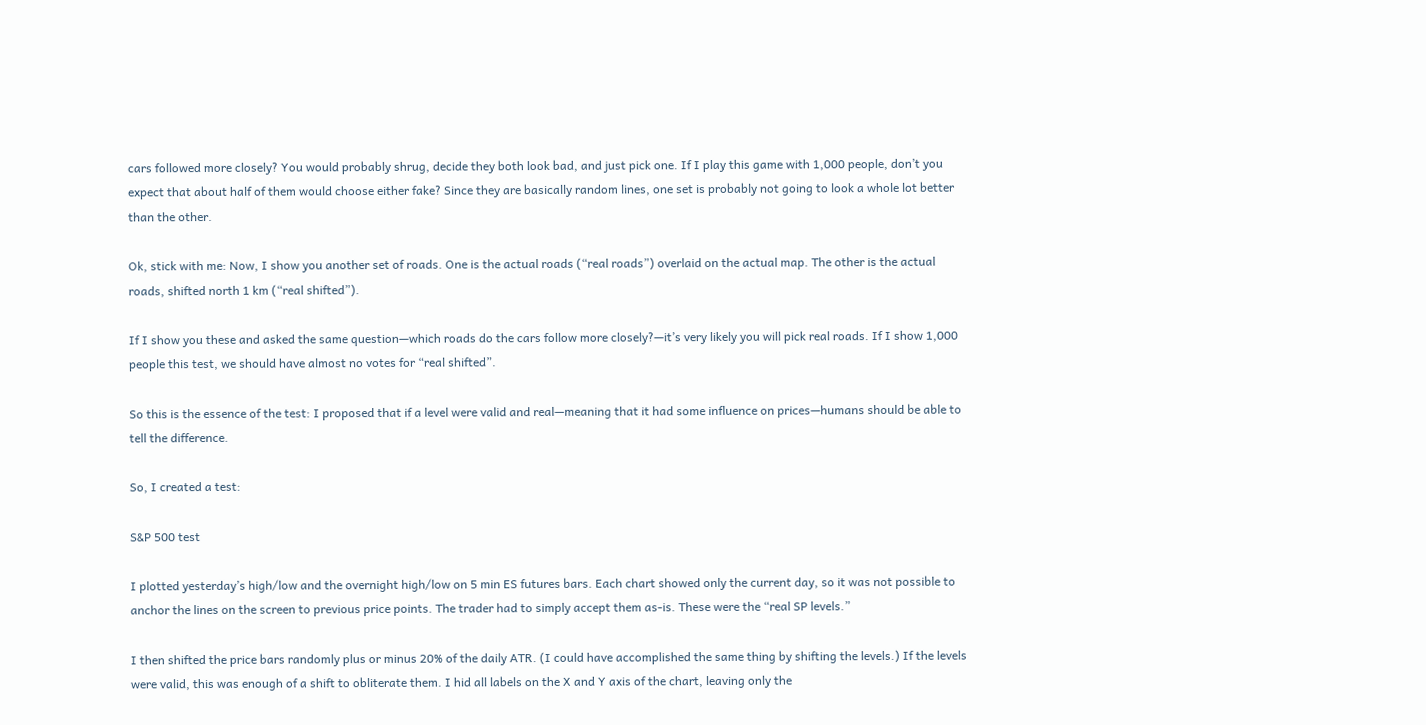cars followed more closely? You would probably shrug, decide they both look bad, and just pick one. If I play this game with 1,000 people, don’t you expect that about half of them would choose either fake? Since they are basically random lines, one set is probably not going to look a whole lot better than the other.

Ok, stick with me: Now, I show you another set of roads. One is the actual roads (“real roads”) overlaid on the actual map. The other is the actual roads, shifted north 1 km (“real shifted”).

If I show you these and asked the same question—which roads do the cars follow more closely?—it’s very likely you will pick real roads. If I show 1,000 people this test, we should have almost no votes for “real shifted”.

So this is the essence of the test: I proposed that if a level were valid and real—meaning that it had some influence on prices—humans should be able to tell the difference.

So, I created a test:

S&P 500 test

I plotted yesterday’s high/low and the overnight high/low on 5 min ES futures bars. Each chart showed only the current day, so it was not possible to anchor the lines on the screen to previous price points. The trader had to simply accept them as-is. These were the “real SP levels.”

I then shifted the price bars randomly plus or minus 20% of the daily ATR. (I could have accomplished the same thing by shifting the levels.) If the levels were valid, this was enough of a shift to obliterate them. I hid all labels on the X and Y axis of the chart, leaving only the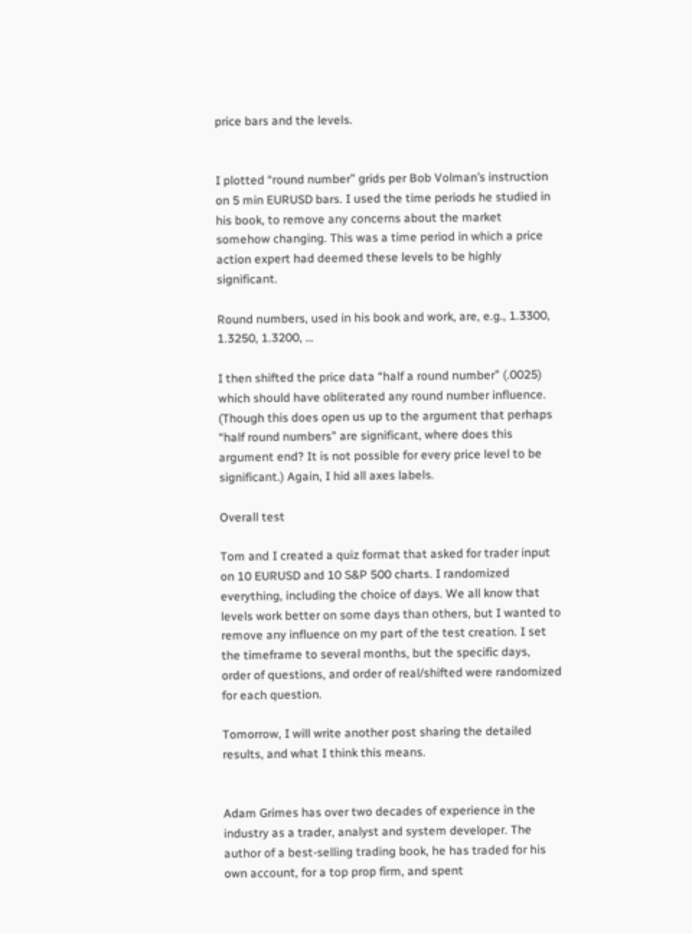price bars and the levels.


I plotted “round number” grids per Bob Volman’s instruction on 5 min EURUSD bars. I used the time periods he studied in his book, to remove any concerns about the market somehow changing. This was a time period in which a price action expert had deemed these levels to be highly significant.

Round numbers, used in his book and work, are, e.g., 1.3300, 1.3250, 1.3200, …

I then shifted the price data “half a round number” (.0025) which should have obliterated any round number influence. (Though this does open us up to the argument that perhaps “half round numbers” are significant, where does this argument end? It is not possible for every price level to be significant.) Again, I hid all axes labels.

Overall test

Tom and I created a quiz format that asked for trader input on 10 EURUSD and 10 S&P 500 charts. I randomized everything, including the choice of days. We all know that levels work better on some days than others, but I wanted to remove any influence on my part of the test creation. I set the timeframe to several months, but the specific days, order of questions, and order of real/shifted were randomized for each question.

Tomorrow, I will write another post sharing the detailed results, and what I think this means.


Adam Grimes has over two decades of experience in the industry as a trader, analyst and system developer. The author of a best-selling trading book, he has traded for his own account, for a top prop firm, and spent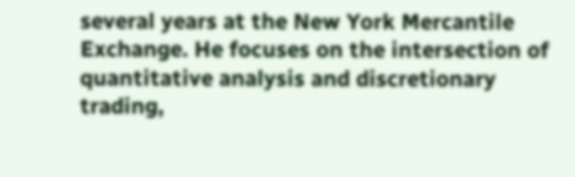several years at the New York Mercantile Exchange. He focuses on the intersection of quantitative analysis and discretionary trading,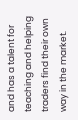and has a talent for teaching and helping traders find their own way in the market.